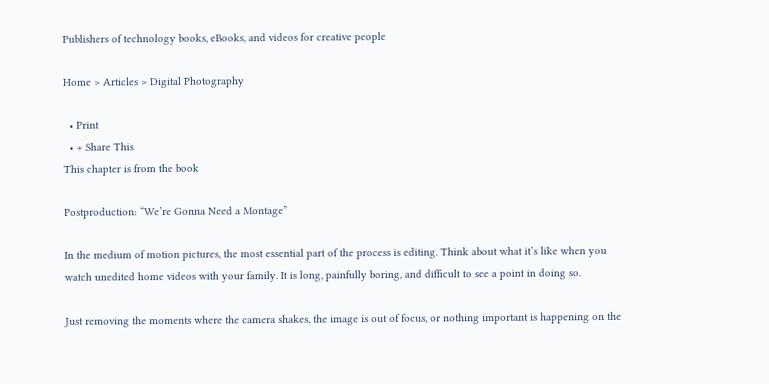Publishers of technology books, eBooks, and videos for creative people

Home > Articles > Digital Photography

  • Print
  • + Share This
This chapter is from the book

Postproduction: “We’re Gonna Need a Montage”

In the medium of motion pictures, the most essential part of the process is editing. Think about what it’s like when you watch unedited home videos with your family. It is long, painfully boring, and difficult to see a point in doing so.

Just removing the moments where the camera shakes, the image is out of focus, or nothing important is happening on the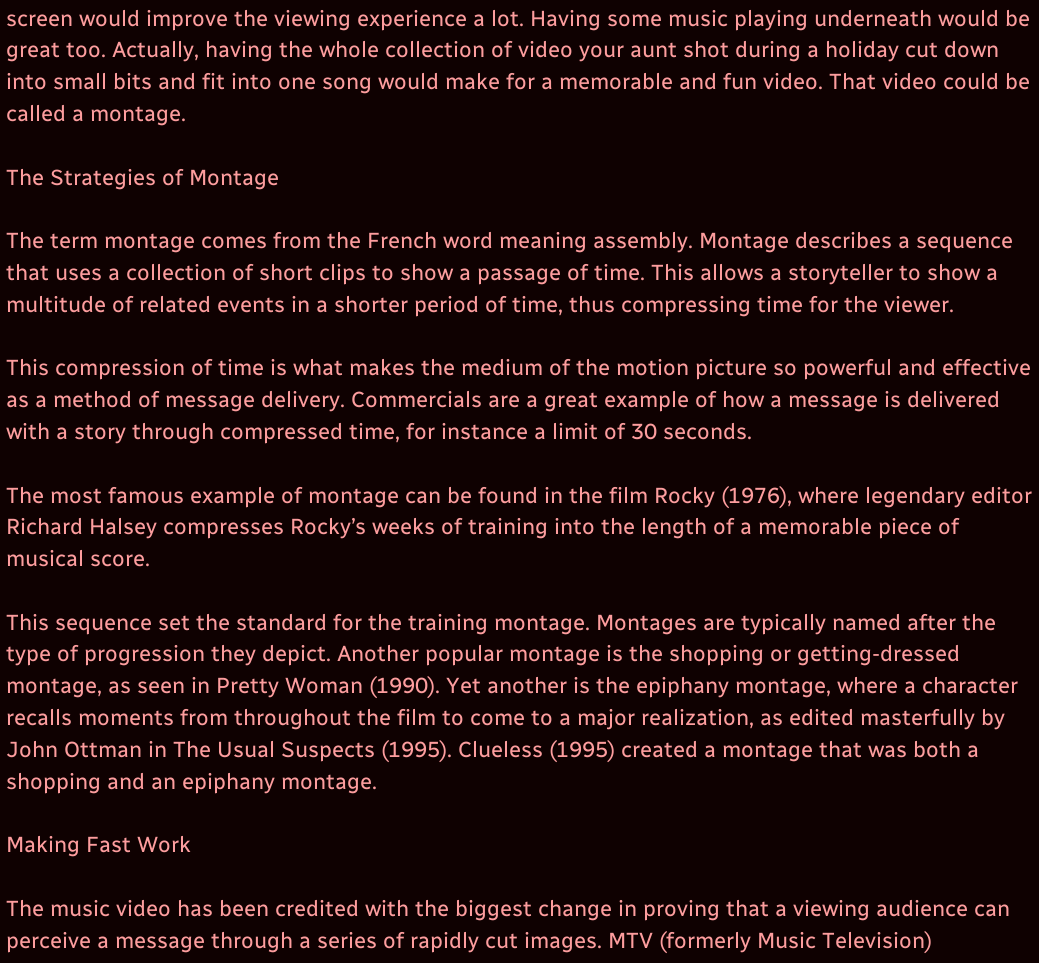screen would improve the viewing experience a lot. Having some music playing underneath would be great too. Actually, having the whole collection of video your aunt shot during a holiday cut down into small bits and fit into one song would make for a memorable and fun video. That video could be called a montage.

The Strategies of Montage

The term montage comes from the French word meaning assembly. Montage describes a sequence that uses a collection of short clips to show a passage of time. This allows a storyteller to show a multitude of related events in a shorter period of time, thus compressing time for the viewer.

This compression of time is what makes the medium of the motion picture so powerful and effective as a method of message delivery. Commercials are a great example of how a message is delivered with a story through compressed time, for instance a limit of 30 seconds.

The most famous example of montage can be found in the film Rocky (1976), where legendary editor Richard Halsey compresses Rocky’s weeks of training into the length of a memorable piece of musical score.

This sequence set the standard for the training montage. Montages are typically named after the type of progression they depict. Another popular montage is the shopping or getting-dressed montage, as seen in Pretty Woman (1990). Yet another is the epiphany montage, where a character recalls moments from throughout the film to come to a major realization, as edited masterfully by John Ottman in The Usual Suspects (1995). Clueless (1995) created a montage that was both a shopping and an epiphany montage.

Making Fast Work

The music video has been credited with the biggest change in proving that a viewing audience can perceive a message through a series of rapidly cut images. MTV (formerly Music Television)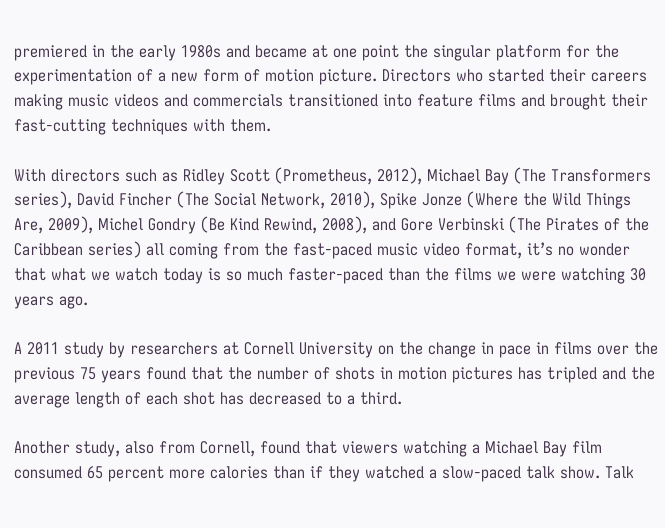premiered in the early 1980s and became at one point the singular platform for the experimentation of a new form of motion picture. Directors who started their careers making music videos and commercials transitioned into feature films and brought their fast-cutting techniques with them.

With directors such as Ridley Scott (Prometheus, 2012), Michael Bay (The Transformers series), David Fincher (The Social Network, 2010), Spike Jonze (Where the Wild Things Are, 2009), Michel Gondry (Be Kind Rewind, 2008), and Gore Verbinski (The Pirates of the Caribbean series) all coming from the fast-paced music video format, it’s no wonder that what we watch today is so much faster-paced than the films we were watching 30 years ago.

A 2011 study by researchers at Cornell University on the change in pace in films over the previous 75 years found that the number of shots in motion pictures has tripled and the average length of each shot has decreased to a third.

Another study, also from Cornell, found that viewers watching a Michael Bay film consumed 65 percent more calories than if they watched a slow-paced talk show. Talk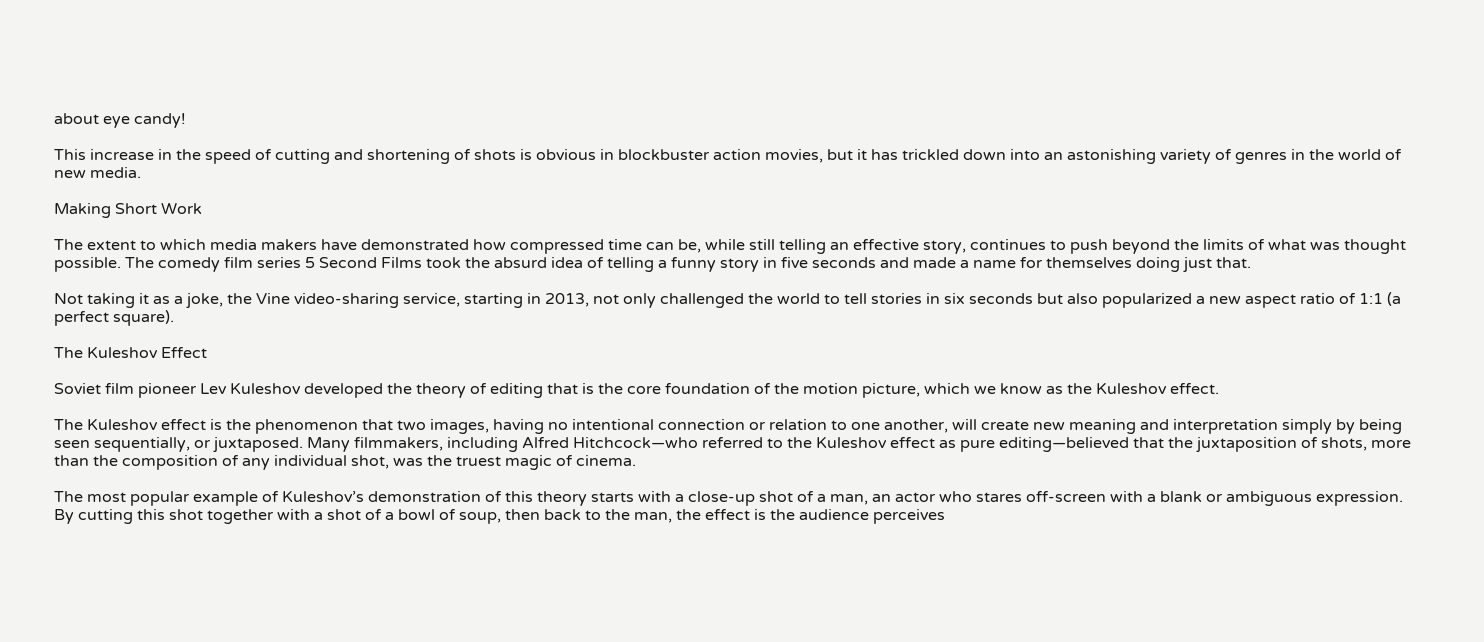about eye candy!

This increase in the speed of cutting and shortening of shots is obvious in blockbuster action movies, but it has trickled down into an astonishing variety of genres in the world of new media.

Making Short Work

The extent to which media makers have demonstrated how compressed time can be, while still telling an effective story, continues to push beyond the limits of what was thought possible. The comedy film series 5 Second Films took the absurd idea of telling a funny story in five seconds and made a name for themselves doing just that.

Not taking it as a joke, the Vine video-sharing service, starting in 2013, not only challenged the world to tell stories in six seconds but also popularized a new aspect ratio of 1:1 (a perfect square).

The Kuleshov Effect

Soviet film pioneer Lev Kuleshov developed the theory of editing that is the core foundation of the motion picture, which we know as the Kuleshov effect.

The Kuleshov effect is the phenomenon that two images, having no intentional connection or relation to one another, will create new meaning and interpretation simply by being seen sequentially, or juxtaposed. Many filmmakers, including Alfred Hitchcock—who referred to the Kuleshov effect as pure editing—believed that the juxtaposition of shots, more than the composition of any individual shot, was the truest magic of cinema.

The most popular example of Kuleshov’s demonstration of this theory starts with a close-up shot of a man, an actor who stares off-screen with a blank or ambiguous expression. By cutting this shot together with a shot of a bowl of soup, then back to the man, the effect is the audience perceives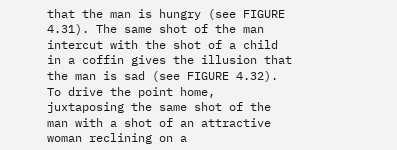that the man is hungry (see FIGURE 4.31). The same shot of the man intercut with the shot of a child in a coffin gives the illusion that the man is sad (see FIGURE 4.32). To drive the point home, juxtaposing the same shot of the man with a shot of an attractive woman reclining on a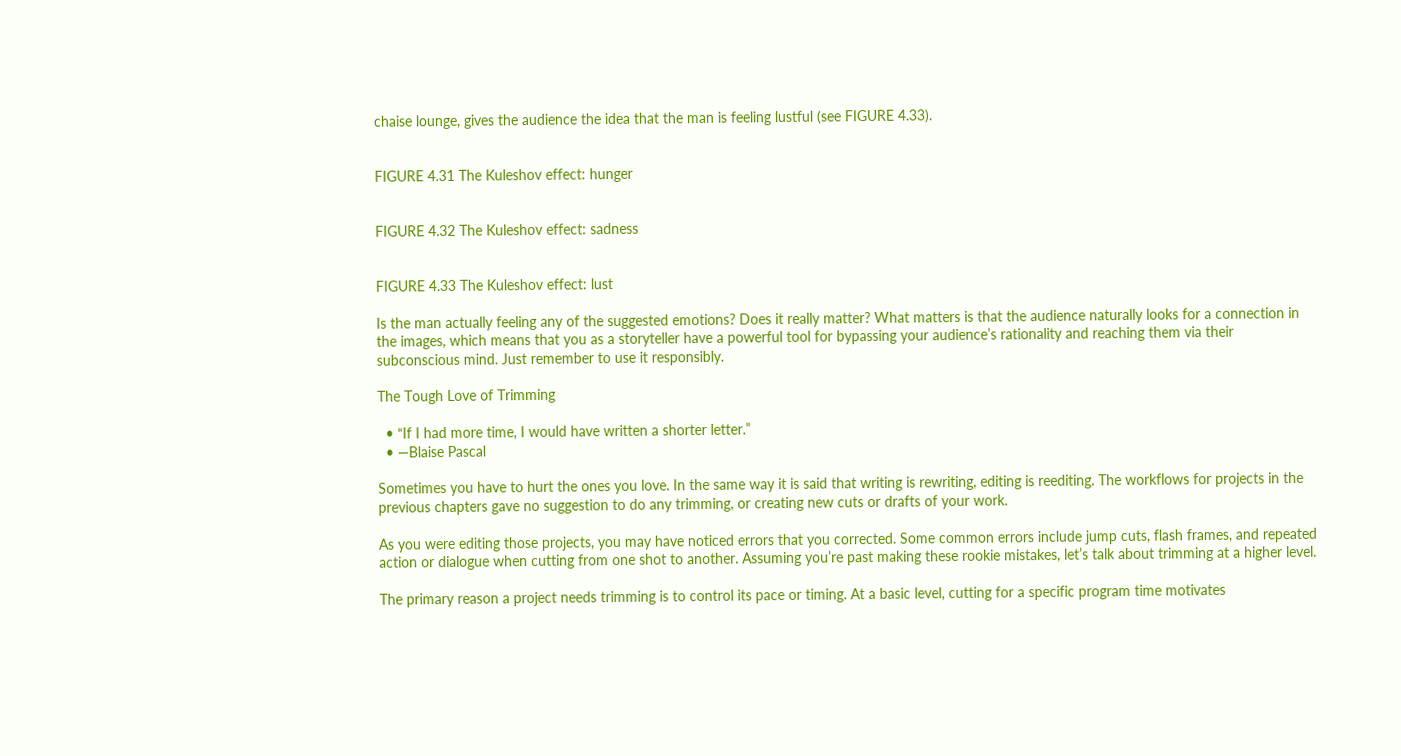chaise lounge, gives the audience the idea that the man is feeling lustful (see FIGURE 4.33).


FIGURE 4.31 The Kuleshov effect: hunger


FIGURE 4.32 The Kuleshov effect: sadness


FIGURE 4.33 The Kuleshov effect: lust

Is the man actually feeling any of the suggested emotions? Does it really matter? What matters is that the audience naturally looks for a connection in the images, which means that you as a storyteller have a powerful tool for bypassing your audience’s rationality and reaching them via their subconscious mind. Just remember to use it responsibly.

The Tough Love of Trimming

  • “If I had more time, I would have written a shorter letter.”
  • —Blaise Pascal

Sometimes you have to hurt the ones you love. In the same way it is said that writing is rewriting, editing is reediting. The workflows for projects in the previous chapters gave no suggestion to do any trimming, or creating new cuts or drafts of your work.

As you were editing those projects, you may have noticed errors that you corrected. Some common errors include jump cuts, flash frames, and repeated action or dialogue when cutting from one shot to another. Assuming you’re past making these rookie mistakes, let’s talk about trimming at a higher level.

The primary reason a project needs trimming is to control its pace or timing. At a basic level, cutting for a specific program time motivates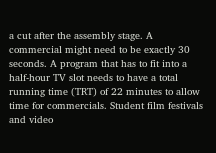a cut after the assembly stage. A commercial might need to be exactly 30 seconds. A program that has to fit into a half-hour TV slot needs to have a total running time (TRT) of 22 minutes to allow time for commercials. Student film festivals and video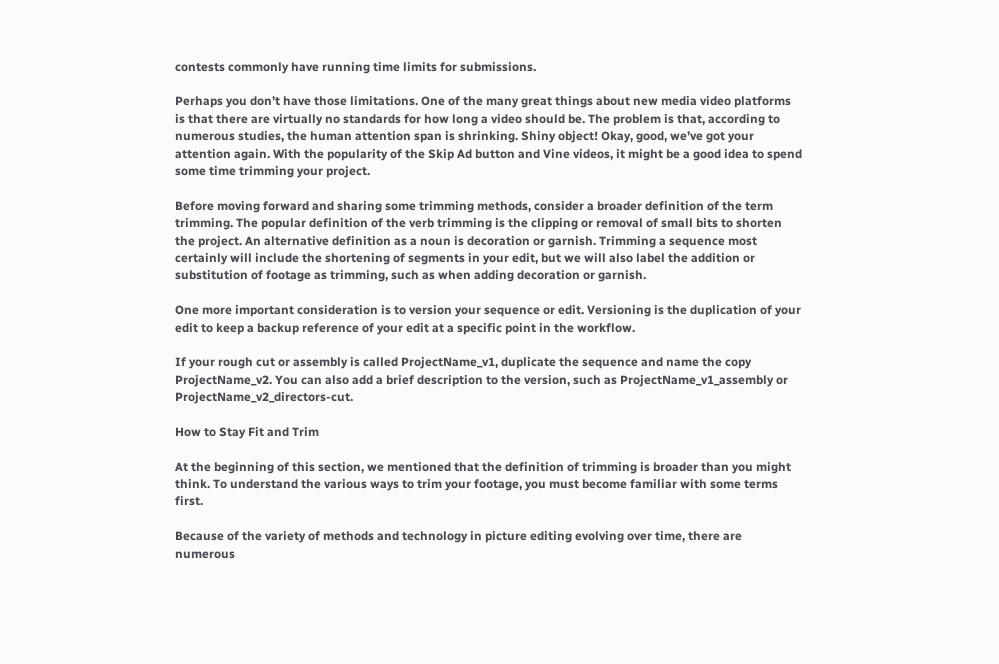contests commonly have running time limits for submissions.

Perhaps you don’t have those limitations. One of the many great things about new media video platforms is that there are virtually no standards for how long a video should be. The problem is that, according to numerous studies, the human attention span is shrinking. Shiny object! Okay, good, we’ve got your attention again. With the popularity of the Skip Ad button and Vine videos, it might be a good idea to spend some time trimming your project.

Before moving forward and sharing some trimming methods, consider a broader definition of the term trimming. The popular definition of the verb trimming is the clipping or removal of small bits to shorten the project. An alternative definition as a noun is decoration or garnish. Trimming a sequence most certainly will include the shortening of segments in your edit, but we will also label the addition or substitution of footage as trimming, such as when adding decoration or garnish.

One more important consideration is to version your sequence or edit. Versioning is the duplication of your edit to keep a backup reference of your edit at a specific point in the workflow.

If your rough cut or assembly is called ProjectName_v1, duplicate the sequence and name the copy ProjectName_v2. You can also add a brief description to the version, such as ProjectName_v1_assembly or ProjectName_v2_directors-cut.

How to Stay Fit and Trim

At the beginning of this section, we mentioned that the definition of trimming is broader than you might think. To understand the various ways to trim your footage, you must become familiar with some terms first.

Because of the variety of methods and technology in picture editing evolving over time, there are numerous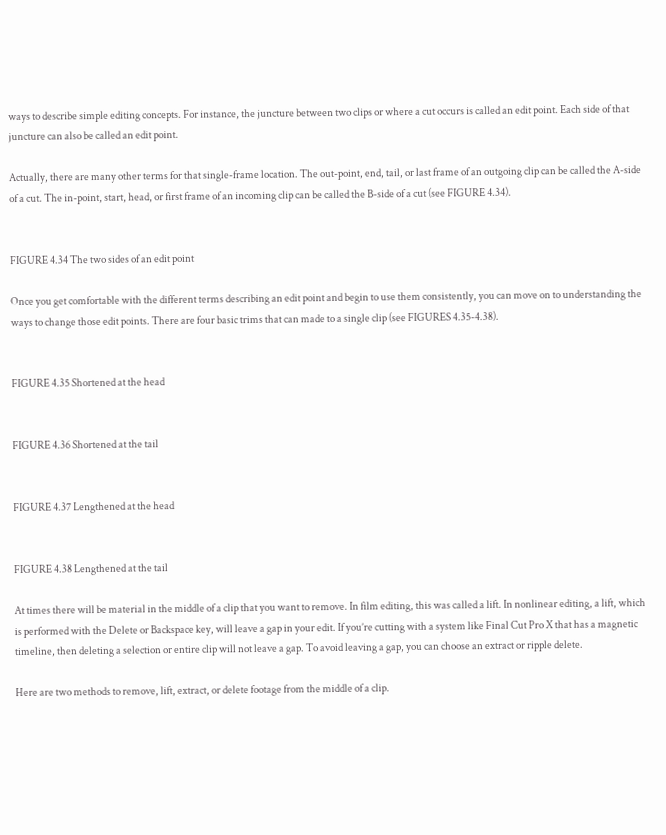ways to describe simple editing concepts. For instance, the juncture between two clips or where a cut occurs is called an edit point. Each side of that juncture can also be called an edit point.

Actually, there are many other terms for that single-frame location. The out-point, end, tail, or last frame of an outgoing clip can be called the A-side of a cut. The in-point, start, head, or first frame of an incoming clip can be called the B-side of a cut (see FIGURE 4.34).


FIGURE 4.34 The two sides of an edit point

Once you get comfortable with the different terms describing an edit point and begin to use them consistently, you can move on to understanding the ways to change those edit points. There are four basic trims that can made to a single clip (see FIGURES 4.35-4.38).


FIGURE 4.35 Shortened at the head


FIGURE 4.36 Shortened at the tail


FIGURE 4.37 Lengthened at the head


FIGURE 4.38 Lengthened at the tail

At times there will be material in the middle of a clip that you want to remove. In film editing, this was called a lift. In nonlinear editing, a lift, which is performed with the Delete or Backspace key, will leave a gap in your edit. If you’re cutting with a system like Final Cut Pro X that has a magnetic timeline, then deleting a selection or entire clip will not leave a gap. To avoid leaving a gap, you can choose an extract or ripple delete.

Here are two methods to remove, lift, extract, or delete footage from the middle of a clip.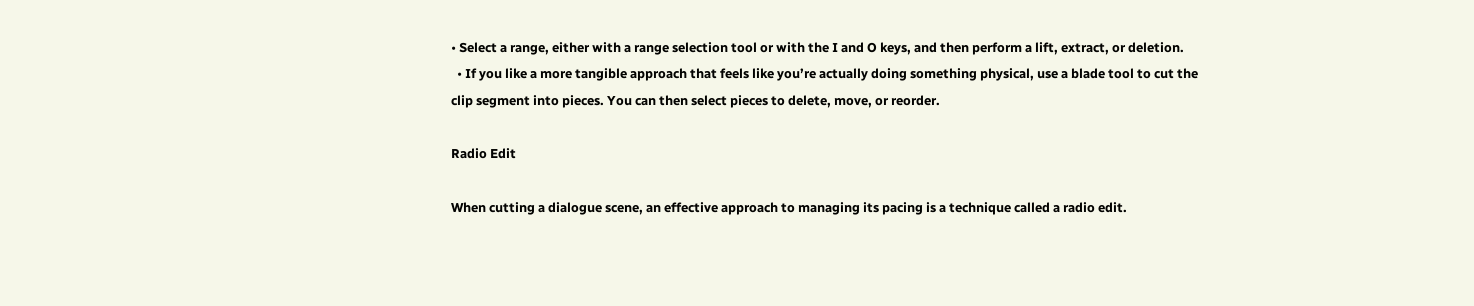• Select a range, either with a range selection tool or with the I and O keys, and then perform a lift, extract, or deletion.
  • If you like a more tangible approach that feels like you’re actually doing something physical, use a blade tool to cut the clip segment into pieces. You can then select pieces to delete, move, or reorder.

Radio Edit

When cutting a dialogue scene, an effective approach to managing its pacing is a technique called a radio edit.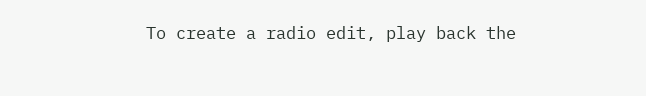To create a radio edit, play back the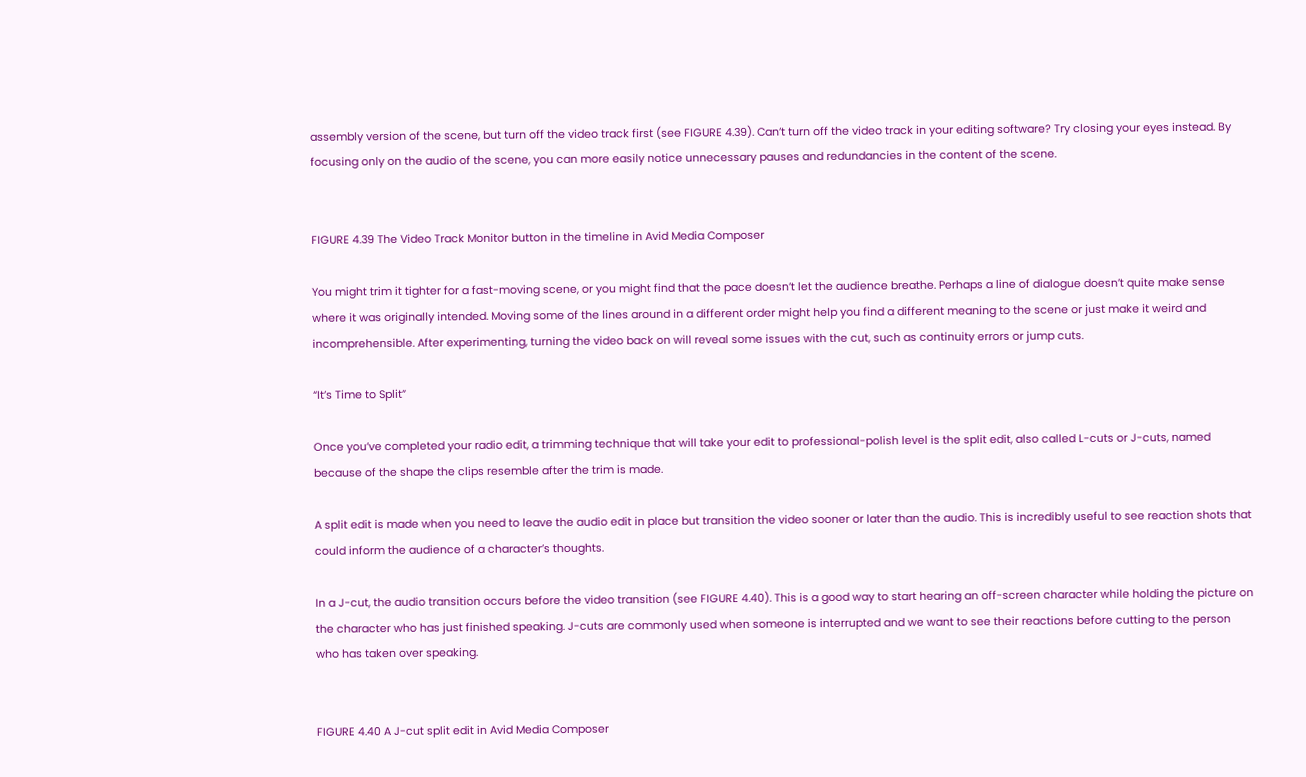assembly version of the scene, but turn off the video track first (see FIGURE 4.39). Can’t turn off the video track in your editing software? Try closing your eyes instead. By focusing only on the audio of the scene, you can more easily notice unnecessary pauses and redundancies in the content of the scene.


FIGURE 4.39 The Video Track Monitor button in the timeline in Avid Media Composer

You might trim it tighter for a fast-moving scene, or you might find that the pace doesn’t let the audience breathe. Perhaps a line of dialogue doesn’t quite make sense where it was originally intended. Moving some of the lines around in a different order might help you find a different meaning to the scene or just make it weird and incomprehensible. After experimenting, turning the video back on will reveal some issues with the cut, such as continuity errors or jump cuts.

“It’s Time to Split”

Once you’ve completed your radio edit, a trimming technique that will take your edit to professional-polish level is the split edit, also called L-cuts or J-cuts, named because of the shape the clips resemble after the trim is made.

A split edit is made when you need to leave the audio edit in place but transition the video sooner or later than the audio. This is incredibly useful to see reaction shots that could inform the audience of a character’s thoughts.

In a J-cut, the audio transition occurs before the video transition (see FIGURE 4.40). This is a good way to start hearing an off-screen character while holding the picture on the character who has just finished speaking. J-cuts are commonly used when someone is interrupted and we want to see their reactions before cutting to the person who has taken over speaking.


FIGURE 4.40 A J-cut split edit in Avid Media Composer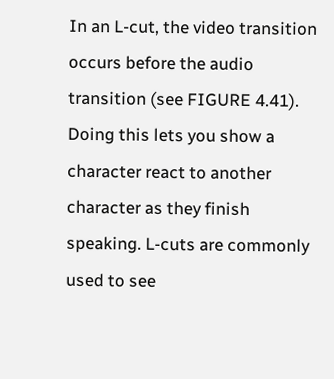In an L-cut, the video transition occurs before the audio transition (see FIGURE 4.41). Doing this lets you show a character react to another character as they finish speaking. L-cuts are commonly used to see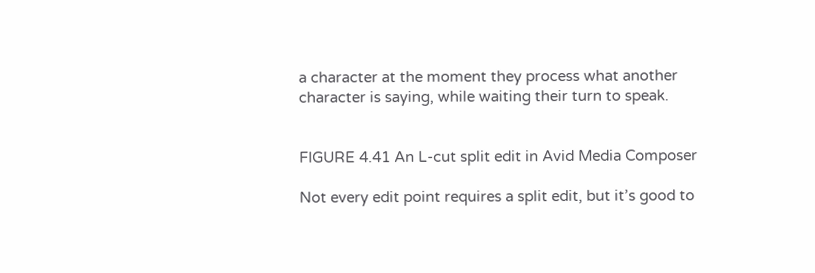a character at the moment they process what another character is saying, while waiting their turn to speak.


FIGURE 4.41 An L-cut split edit in Avid Media Composer

Not every edit point requires a split edit, but it’s good to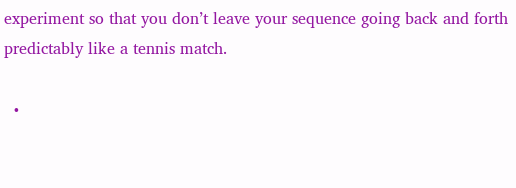experiment so that you don’t leave your sequence going back and forth predictably like a tennis match.

  •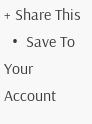+ Share This
  •  Save To Your Account